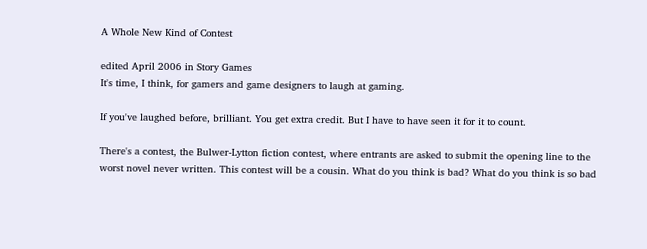A Whole New Kind of Contest

edited April 2006 in Story Games
It's time, I think, for gamers and game designers to laugh at gaming.

If you've laughed before, brilliant. You get extra credit. But I have to have seen it for it to count.

There's a contest, the Bulwer-Lytton fiction contest, where entrants are asked to submit the opening line to the worst novel never written. This contest will be a cousin. What do you think is bad? What do you think is so bad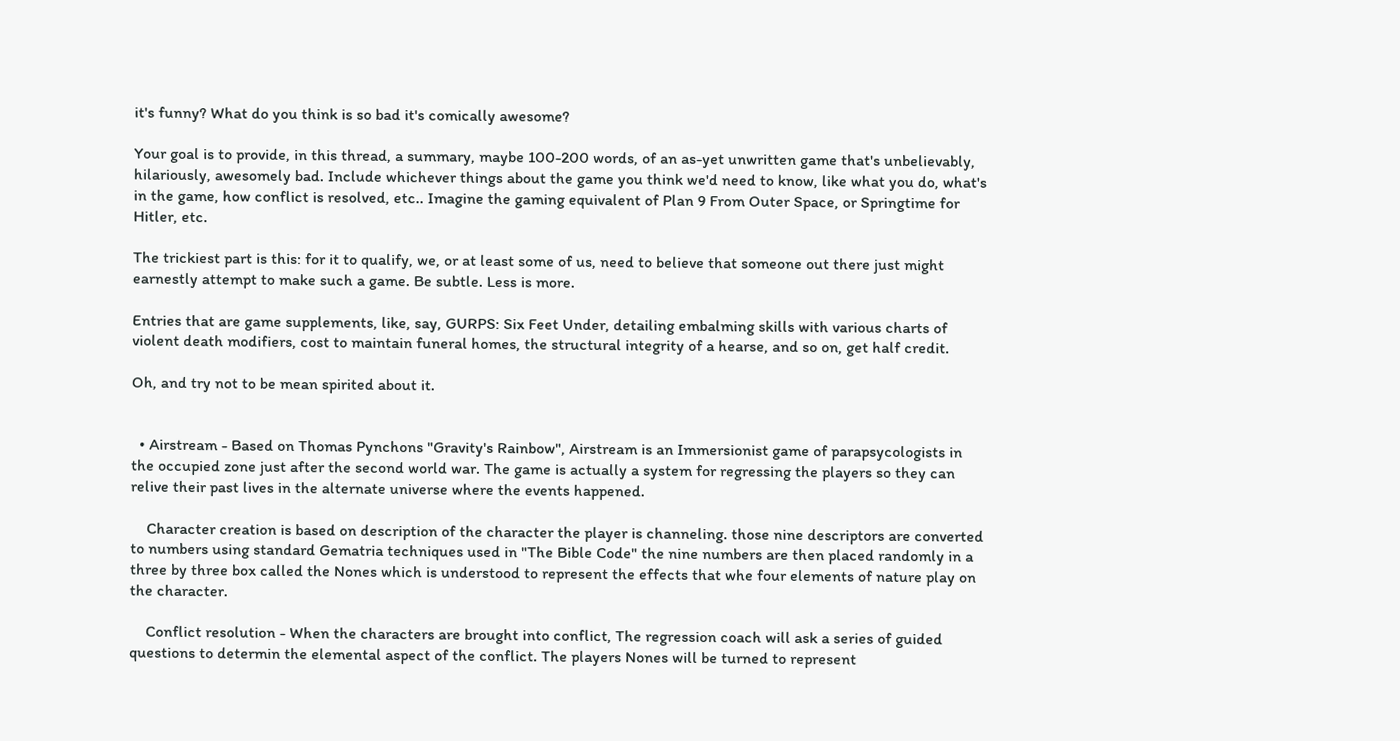it's funny? What do you think is so bad it's comically awesome?

Your goal is to provide, in this thread, a summary, maybe 100-200 words, of an as-yet unwritten game that's unbelievably, hilariously, awesomely bad. Include whichever things about the game you think we'd need to know, like what you do, what's in the game, how conflict is resolved, etc.. Imagine the gaming equivalent of Plan 9 From Outer Space, or Springtime for Hitler, etc.

The trickiest part is this: for it to qualify, we, or at least some of us, need to believe that someone out there just might earnestly attempt to make such a game. Be subtle. Less is more.

Entries that are game supplements, like, say, GURPS: Six Feet Under, detailing embalming skills with various charts of violent death modifiers, cost to maintain funeral homes, the structural integrity of a hearse, and so on, get half credit.

Oh, and try not to be mean spirited about it.


  • Airstream - Based on Thomas Pynchons "Gravity's Rainbow", Airstream is an Immersionist game of parapsycologists in the occupied zone just after the second world war. The game is actually a system for regressing the players so they can relive their past lives in the alternate universe where the events happened.

    Character creation is based on description of the character the player is channeling. those nine descriptors are converted to numbers using standard Gematria techniques used in "The Bible Code" the nine numbers are then placed randomly in a three by three box called the Nones which is understood to represent the effects that whe four elements of nature play on the character.

    Conflict resolution - When the characters are brought into conflict, The regression coach will ask a series of guided questions to determin the elemental aspect of the conflict. The players Nones will be turned to represent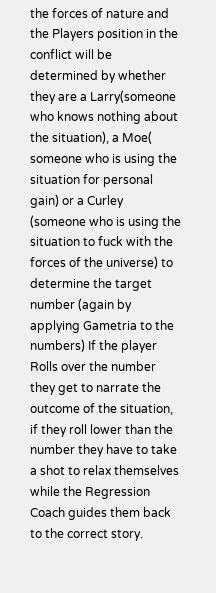the forces of nature and the Players position in the conflict will be determined by whether they are a Larry(someone who knows nothing about the situation), a Moe( someone who is using the situation for personal gain) or a Curley (someone who is using the situation to fuck with the forces of the universe) to determine the target number (again by applying Gametria to the numbers) If the player Rolls over the number they get to narrate the outcome of the situation, if they roll lower than the number they have to take a shot to relax themselves while the Regression Coach guides them back to the correct story.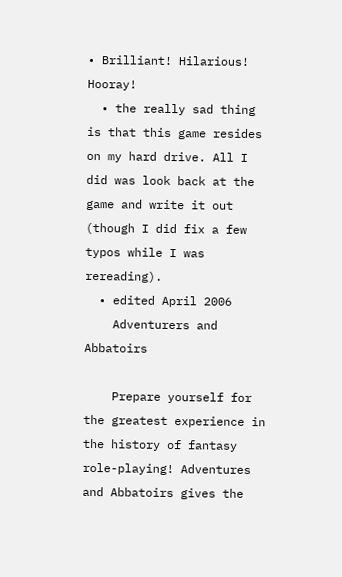• Brilliant! Hilarious! Hooray!
  • the really sad thing is that this game resides on my hard drive. All I did was look back at the game and write it out (though I did fix a few typos while I was rereading).
  • edited April 2006
    Adventurers and Abbatoirs

    Prepare yourself for the greatest experience in the history of fantasy role-playing! Adventures and Abbatoirs gives the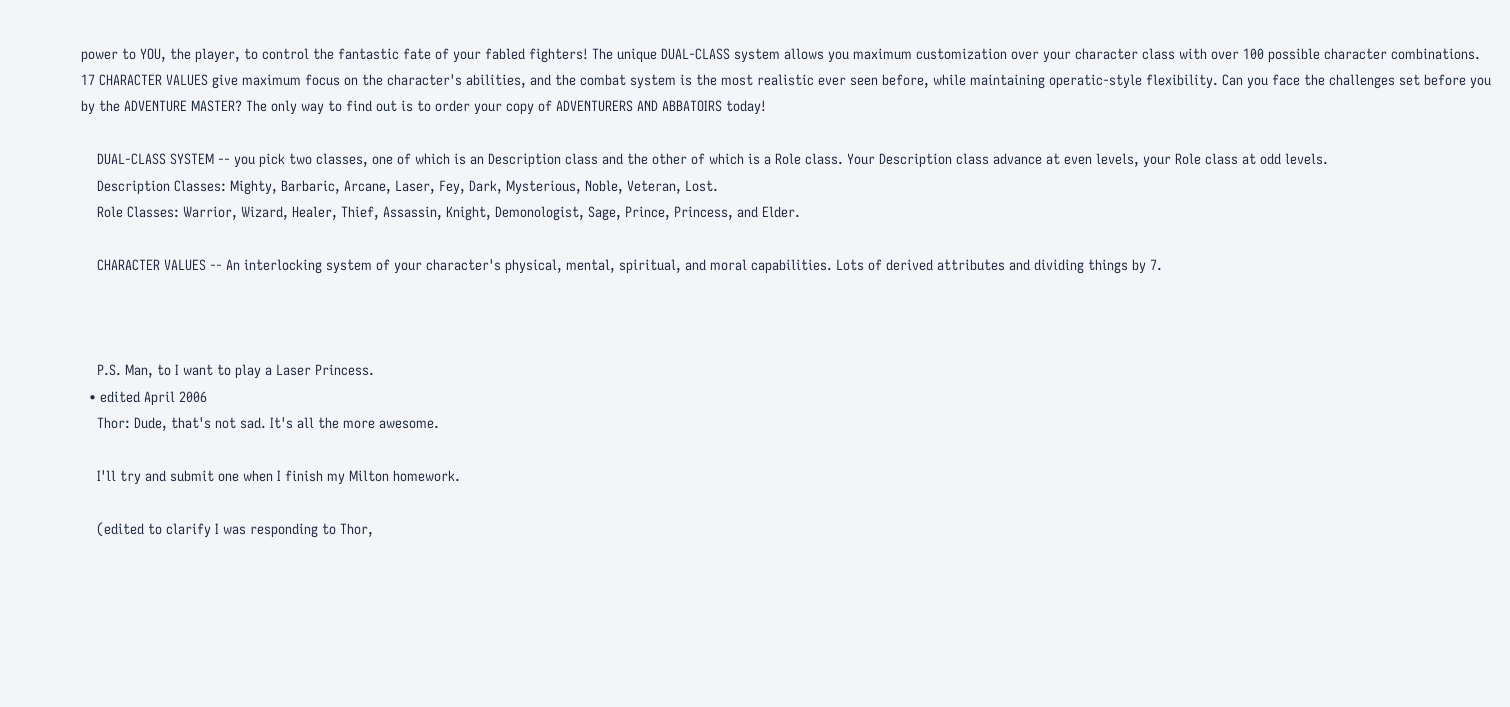power to YOU, the player, to control the fantastic fate of your fabled fighters! The unique DUAL-CLASS system allows you maximum customization over your character class with over 100 possible character combinations. 17 CHARACTER VALUES give maximum focus on the character's abilities, and the combat system is the most realistic ever seen before, while maintaining operatic-style flexibility. Can you face the challenges set before you by the ADVENTURE MASTER? The only way to find out is to order your copy of ADVENTURERS AND ABBATOIRS today!

    DUAL-CLASS SYSTEM -- you pick two classes, one of which is an Description class and the other of which is a Role class. Your Description class advance at even levels, your Role class at odd levels.
    Description Classes: Mighty, Barbaric, Arcane, Laser, Fey, Dark, Mysterious, Noble, Veteran, Lost.
    Role Classes: Warrior, Wizard, Healer, Thief, Assassin, Knight, Demonologist, Sage, Prince, Princess, and Elder.

    CHARACTER VALUES -- An interlocking system of your character's physical, mental, spiritual, and moral capabilities. Lots of derived attributes and dividing things by 7.



    P.S. Man, to I want to play a Laser Princess.
  • edited April 2006
    Thor: Dude, that's not sad. It's all the more awesome.

    I'll try and submit one when I finish my Milton homework.

    (edited to clarify I was responding to Thor,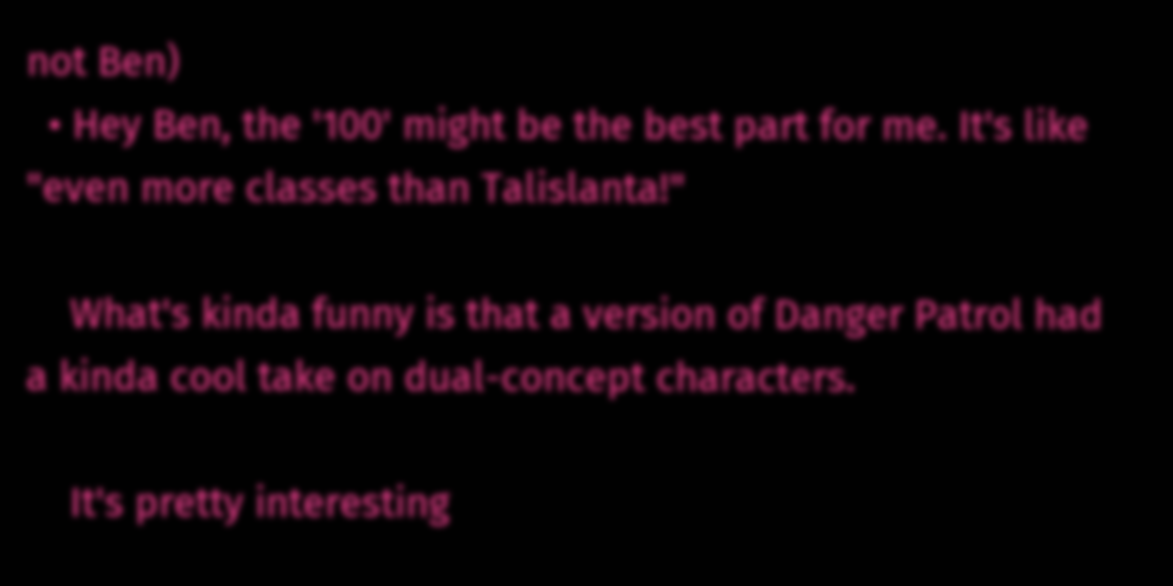not Ben)
  • Hey Ben, the '100' might be the best part for me. It's like "even more classes than Talislanta!"

    What's kinda funny is that a version of Danger Patrol had a kinda cool take on dual-concept characters.

    It's pretty interesting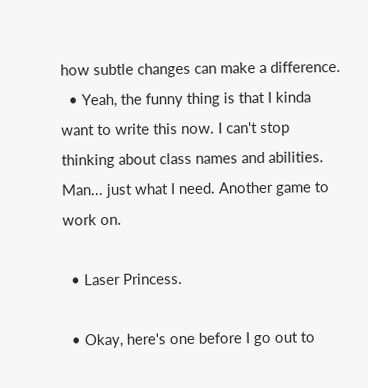how subtle changes can make a difference.
  • Yeah, the funny thing is that I kinda want to write this now. I can't stop thinking about class names and abilities. Man... just what I need. Another game to work on.

  • Laser Princess.

  • Okay, here's one before I go out to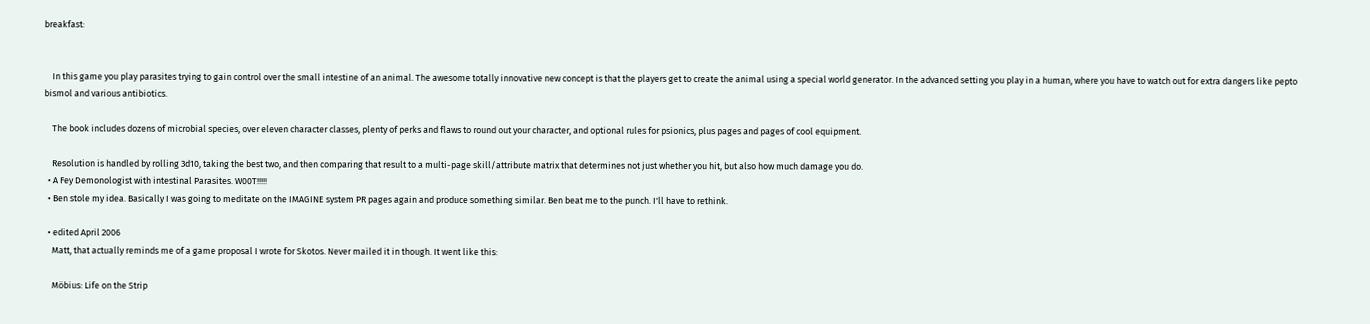breakfast:


    In this game you play parasites trying to gain control over the small intestine of an animal. The awesome totally innovative new concept is that the players get to create the animal using a special world generator. In the advanced setting you play in a human, where you have to watch out for extra dangers like pepto bismol and various antibiotics.

    The book includes dozens of microbial species, over eleven character classes, plenty of perks and flaws to round out your character, and optional rules for psionics, plus pages and pages of cool equipment.

    Resolution is handled by rolling 3d10, taking the best two, and then comparing that result to a multi-page skill/attribute matrix that determines not just whether you hit, but also how much damage you do.
  • A Fey Demonologist with intestinal Parasites. W00T!!!!!
  • Ben stole my idea. Basically I was going to meditate on the IMAGINE system PR pages again and produce something similar. Ben beat me to the punch. I'll have to rethink.

  • edited April 2006
    Matt, that actually reminds me of a game proposal I wrote for Skotos. Never mailed it in though. It went like this:

    Möbius: Life on the Strip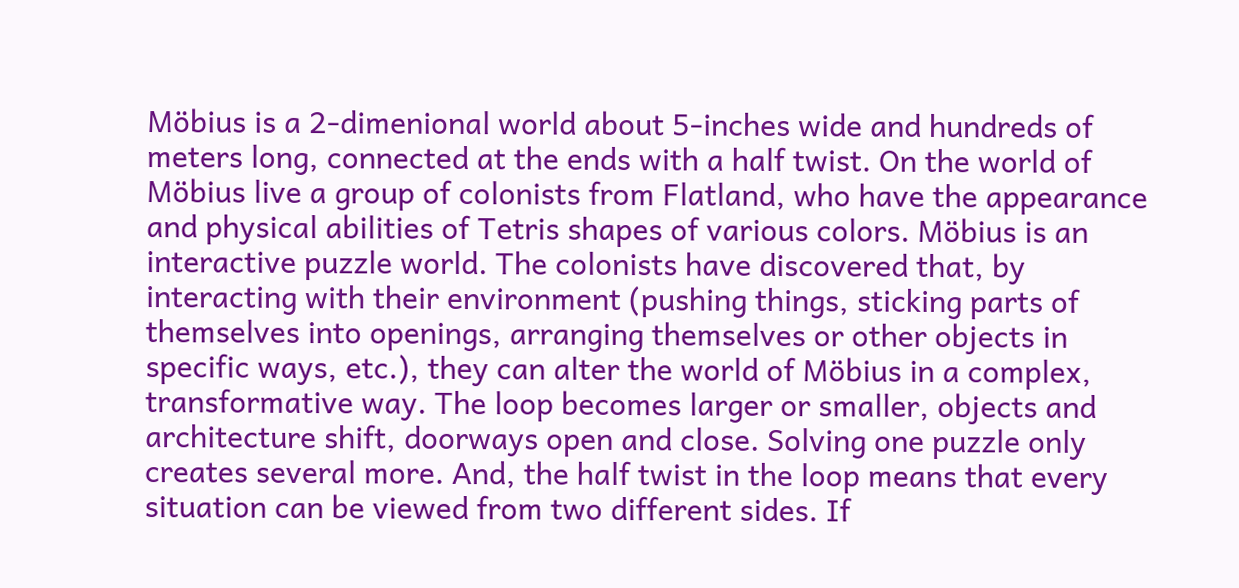Möbius is a 2-dimenional world about 5-inches wide and hundreds of meters long, connected at the ends with a half twist. On the world of Möbius live a group of colonists from Flatland, who have the appearance and physical abilities of Tetris shapes of various colors. Möbius is an interactive puzzle world. The colonists have discovered that, by interacting with their environment (pushing things, sticking parts of themselves into openings, arranging themselves or other objects in specific ways, etc.), they can alter the world of Möbius in a complex, transformative way. The loop becomes larger or smaller, objects and architecture shift, doorways open and close. Solving one puzzle only creates several more. And, the half twist in the loop means that every situation can be viewed from two different sides. If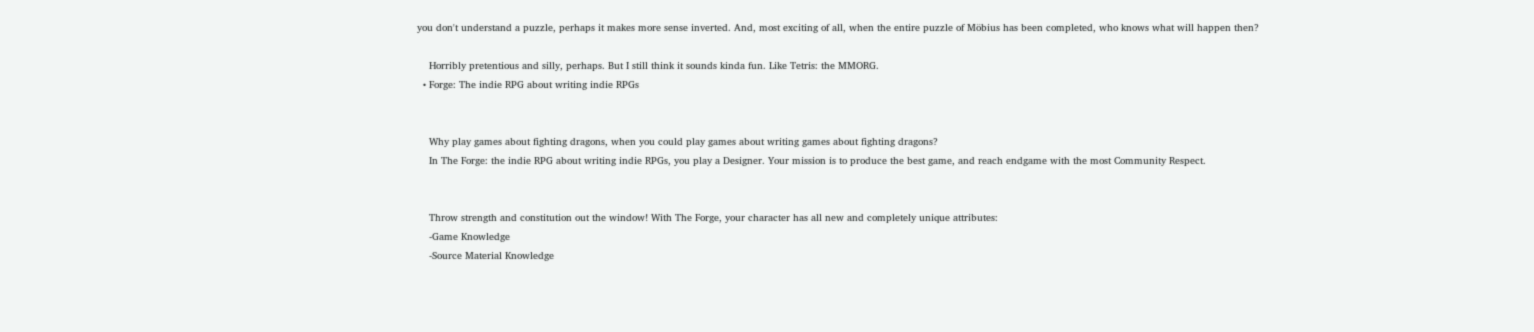you don't understand a puzzle, perhaps it makes more sense inverted. And, most exciting of all, when the entire puzzle of Möbius has been completed, who knows what will happen then?

    Horribly pretentious and silly, perhaps. But I still think it sounds kinda fun. Like Tetris: the MMORG.
  • Forge: The indie RPG about writing indie RPGs


    Why play games about fighting dragons, when you could play games about writing games about fighting dragons?
    In The Forge: the indie RPG about writing indie RPGs, you play a Designer. Your mission is to produce the best game, and reach endgame with the most Community Respect.


    Throw strength and constitution out the window! With The Forge, your character has all new and completely unique attributes:
    -Game Knowledge
    -Source Material Knowledge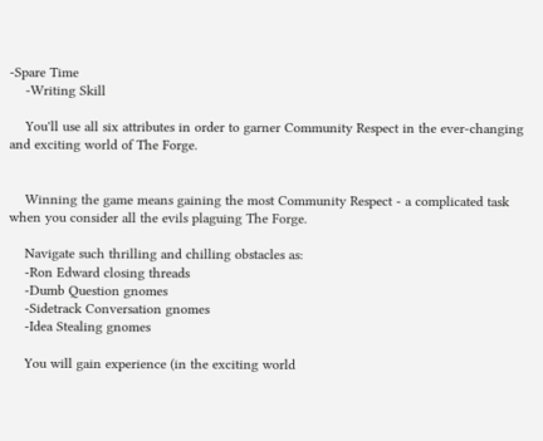-Spare Time
    -Writing Skill

    You'll use all six attributes in order to garner Community Respect in the ever-changing and exciting world of The Forge.


    Winning the game means gaining the most Community Respect - a complicated task when you consider all the evils plaguing The Forge.

    Navigate such thrilling and chilling obstacles as:
    -Ron Edward closing threads
    -Dumb Question gnomes
    -Sidetrack Conversation gnomes
    -Idea Stealing gnomes

    You will gain experience (in the exciting world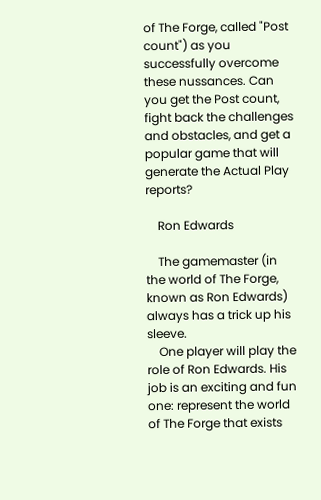of The Forge, called "Post count") as you successfully overcome these nussances. Can you get the Post count, fight back the challenges and obstacles, and get a popular game that will generate the Actual Play reports?

    Ron Edwards

    The gamemaster (in the world of The Forge, known as Ron Edwards) always has a trick up his sleeve.
    One player will play the role of Ron Edwards. His job is an exciting and fun one: represent the world of The Forge that exists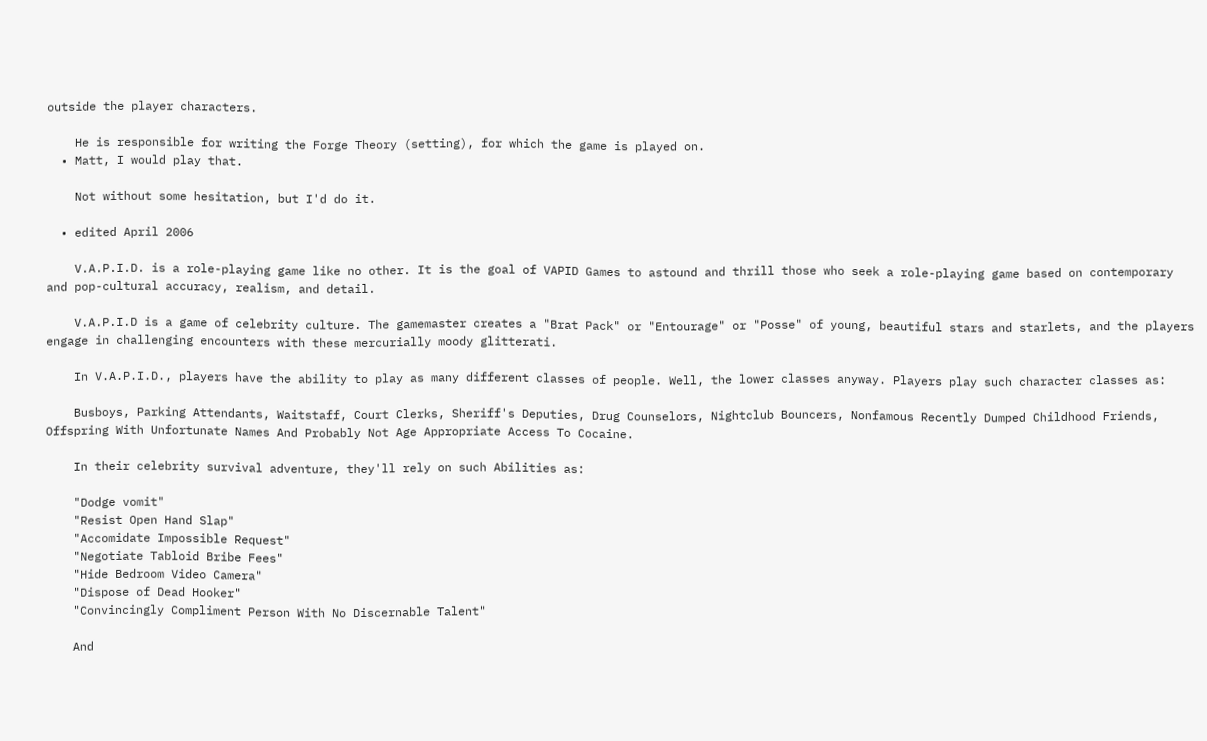outside the player characters.

    He is responsible for writing the Forge Theory (setting), for which the game is played on.
  • Matt, I would play that.

    Not without some hesitation, but I'd do it.

  • edited April 2006

    V.A.P.I.D. is a role-playing game like no other. It is the goal of VAPID Games to astound and thrill those who seek a role-playing game based on contemporary and pop-cultural accuracy, realism, and detail.

    V.A.P.I.D is a game of celebrity culture. The gamemaster creates a "Brat Pack" or "Entourage" or "Posse" of young, beautiful stars and starlets, and the players engage in challenging encounters with these mercurially moody glitterati.

    In V.A.P.I.D., players have the ability to play as many different classes of people. Well, the lower classes anyway. Players play such character classes as:

    Busboys, Parking Attendants, Waitstaff, Court Clerks, Sheriff's Deputies, Drug Counselors, Nightclub Bouncers, Nonfamous Recently Dumped Childhood Friends, Offspring With Unfortunate Names And Probably Not Age Appropriate Access To Cocaine.

    In their celebrity survival adventure, they'll rely on such Abilities as:

    "Dodge vomit"
    "Resist Open Hand Slap"
    "Accomidate Impossible Request"
    "Negotiate Tabloid Bribe Fees"
    "Hide Bedroom Video Camera"
    "Dispose of Dead Hooker"
    "Convincingly Compliment Person With No Discernable Talent"

    And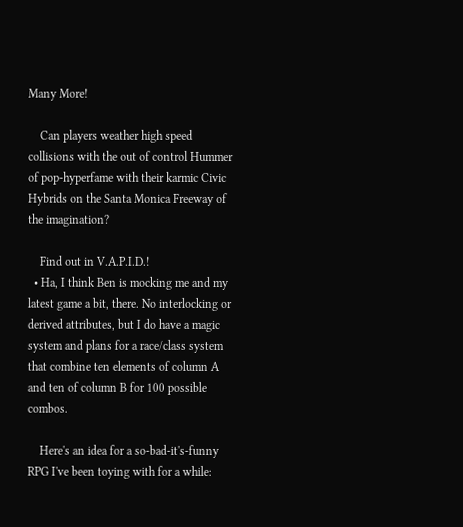Many More!

    Can players weather high speed collisions with the out of control Hummer of pop-hyperfame with their karmic Civic Hybrids on the Santa Monica Freeway of the imagination?

    Find out in V.A.P.I.D.!
  • Ha, I think Ben is mocking me and my latest game a bit, there. No interlocking or derived attributes, but I do have a magic system and plans for a race/class system that combine ten elements of column A and ten of column B for 100 possible combos.

    Here's an idea for a so-bad-it's-funny RPG I've been toying with for a while: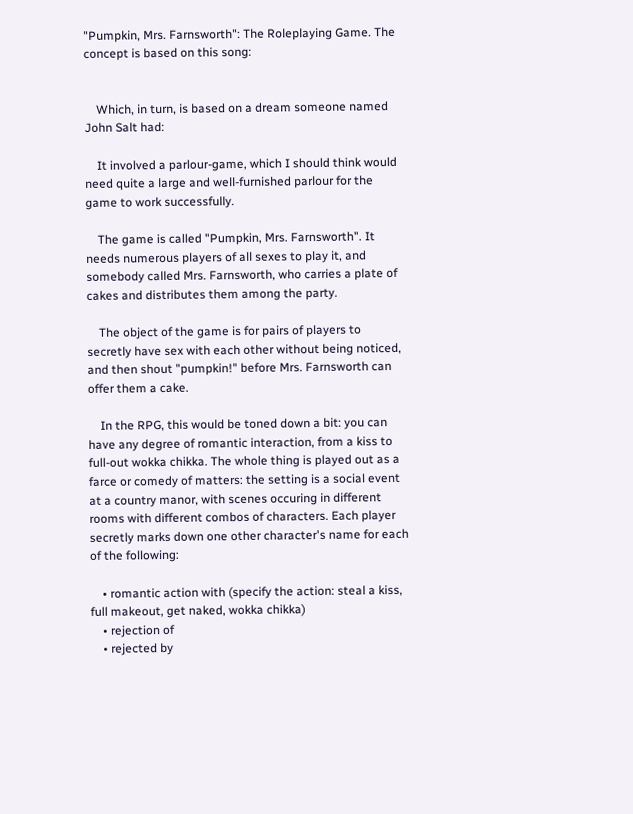"Pumpkin, Mrs. Farnsworth": The Roleplaying Game. The concept is based on this song:


    Which, in turn, is based on a dream someone named John Salt had:

    It involved a parlour-game, which I should think would need quite a large and well-furnished parlour for the game to work successfully.

    The game is called "Pumpkin, Mrs. Farnsworth". It needs numerous players of all sexes to play it, and somebody called Mrs. Farnsworth, who carries a plate of cakes and distributes them among the party.

    The object of the game is for pairs of players to secretly have sex with each other without being noticed, and then shout "pumpkin!" before Mrs. Farnsworth can offer them a cake.

    In the RPG, this would be toned down a bit: you can have any degree of romantic interaction, from a kiss to full-out wokka chikka. The whole thing is played out as a farce or comedy of matters: the setting is a social event at a country manor, with scenes occuring in different rooms with different combos of characters. Each player secretly marks down one other character's name for each of the following:

    • romantic action with (specify the action: steal a kiss, full makeout, get naked, wokka chikka)
    • rejection of
    • rejected by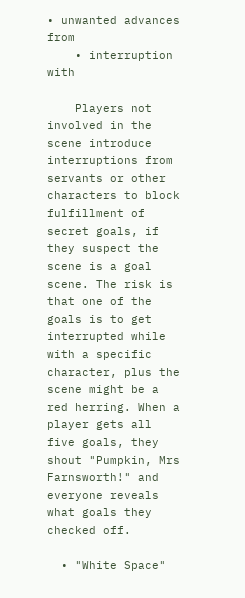• unwanted advances from
    • interruption with

    Players not involved in the scene introduce interruptions from servants or other characters to block fulfillment of secret goals, if they suspect the scene is a goal scene. The risk is that one of the goals is to get interrupted while with a specific character, plus the scene might be a red herring. When a player gets all five goals, they shout "Pumpkin, Mrs Farnsworth!" and everyone reveals what goals they checked off.

  • "White Space"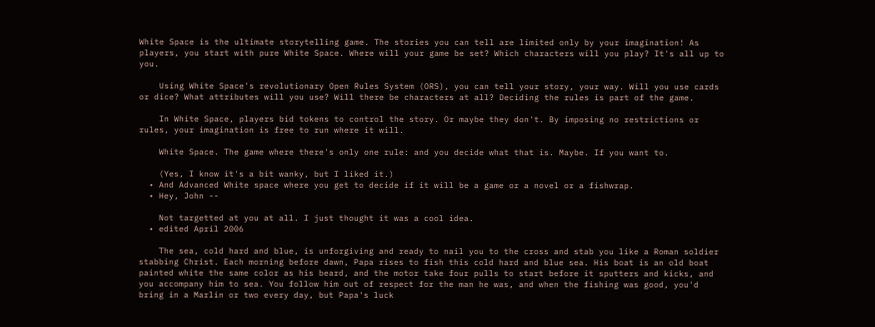White Space is the ultimate storytelling game. The stories you can tell are limited only by your imagination! As players, you start with pure White Space. Where will your game be set? Which characters will you play? It's all up to you.

    Using White Space's revolutionary Open Rules System (ORS), you can tell your story, your way. Will you use cards or dice? What attributes will you use? Will there be characters at all? Deciding the rules is part of the game.

    In White Space, players bid tokens to control the story. Or maybe they don't. By imposing no restrictions or rules, your imagination is free to run where it will.

    White Space. The game where there's only one rule: and you decide what that is. Maybe. If you want to.

    (Yes, I know it's a bit wanky, but I liked it.)
  • And Advanced White space where you get to decide if it will be a game or a novel or a fishwrap.
  • Hey, John --

    Not targetted at you at all. I just thought it was a cool idea.
  • edited April 2006

    The sea, cold hard and blue, is unforgiving and ready to nail you to the cross and stab you like a Roman soldier stabbing Christ. Each morning before dawn, Papa rises to fish this cold hard and blue sea. His boat is an old boat painted white the same color as his beard, and the motor take four pulls to start before it sputters and kicks, and you accompany him to sea. You follow him out of respect for the man he was, and when the fishing was good, you'd bring in a Marlin or two every day, but Papa's luck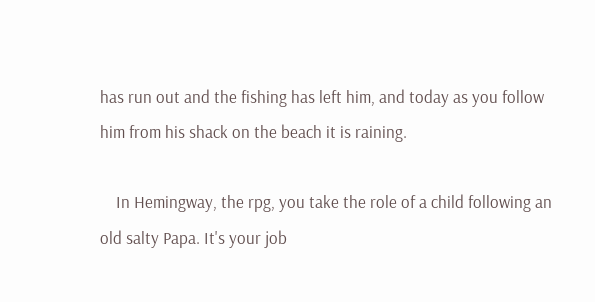has run out and the fishing has left him, and today as you follow him from his shack on the beach it is raining.

    In Hemingway, the rpg, you take the role of a child following an old salty Papa. It's your job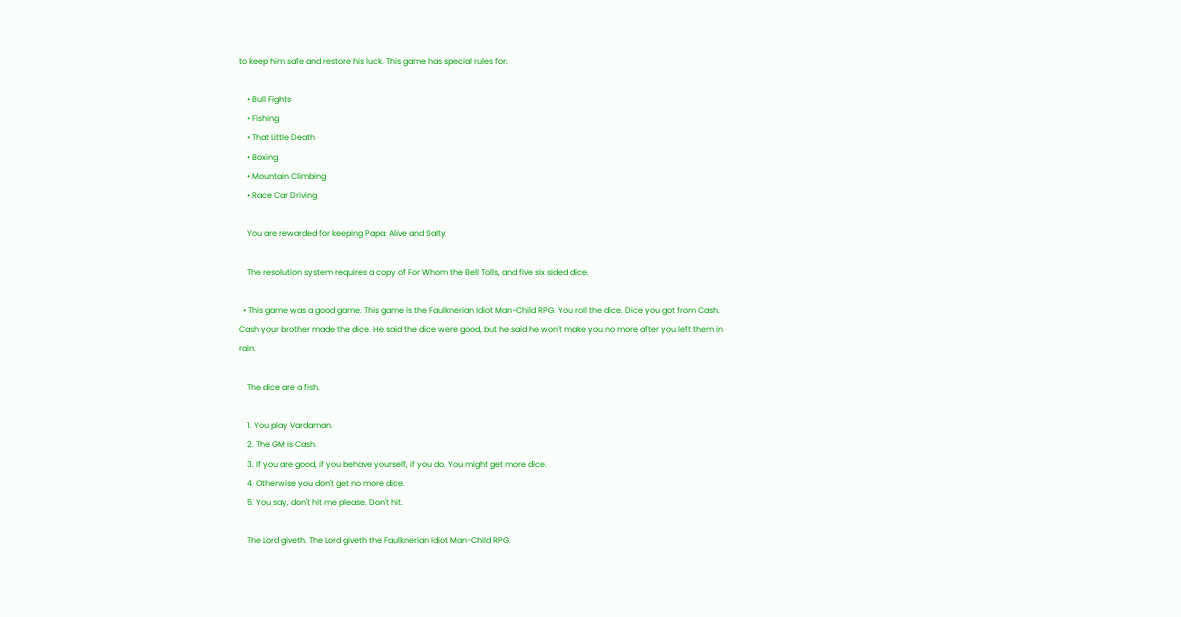to keep him safe and restore his luck. This game has special rules for:

    • Bull Fights
    • Fishing
    • That Little Death
    • Boxing
    • Mountain Climbing
    • Race Car Driving

    You are rewarded for keeping Papa: Alive and Salty

    The resolution system requires a copy of For Whom the Bell Tolls, and five six sided dice.

  • This game was a good game. This game is the Faulknerian Idiot Man-Child RPG. You roll the dice. Dice you got from Cash. Cash your brother made the dice. He said the dice were good, but he said he won't make you no more after you left them in rain.

    The dice are a fish.

    1. You play Vardaman.
    2. The GM is Cash.
    3. If you are good, if you behave yourself, if you do. You might get more dice.
    4. Otherwise you don't get no more dice.
    5. You say, don't hit me please. Don't hit.

    The Lord giveth. The Lord giveth the Faulknerian Idiot Man-Child RPG.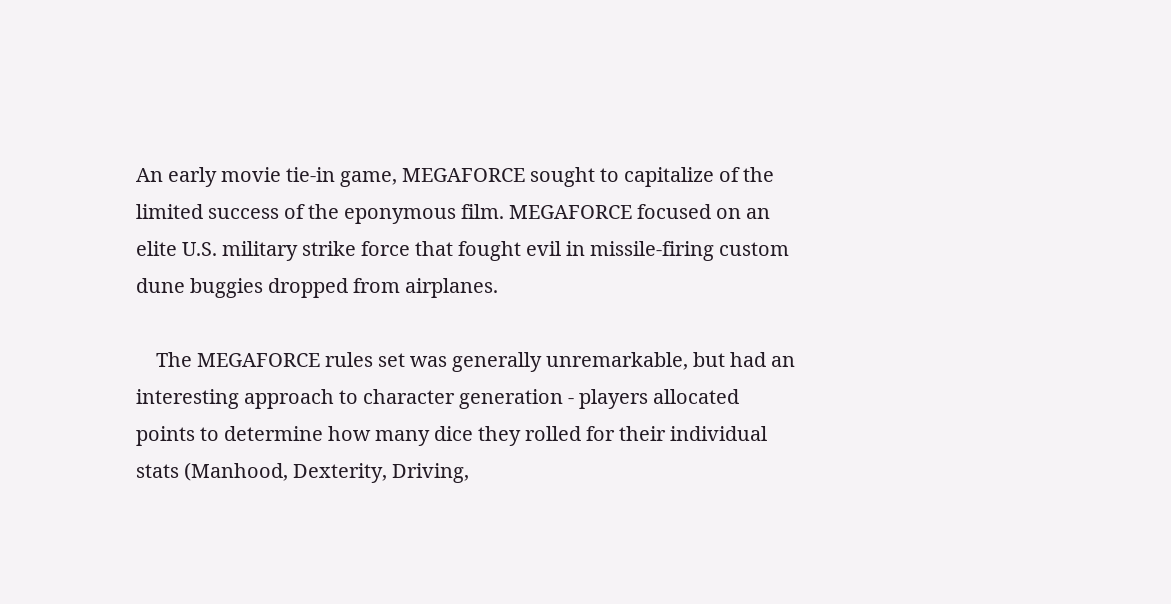An early movie tie-in game, MEGAFORCE sought to capitalize of the limited success of the eponymous film. MEGAFORCE focused on an elite U.S. military strike force that fought evil in missile-firing custom dune buggies dropped from airplanes.

    The MEGAFORCE rules set was generally unremarkable, but had an interesting approach to character generation - players allocated points to determine how many dice they rolled for their individual stats (Manhood, Dexterity, Driving,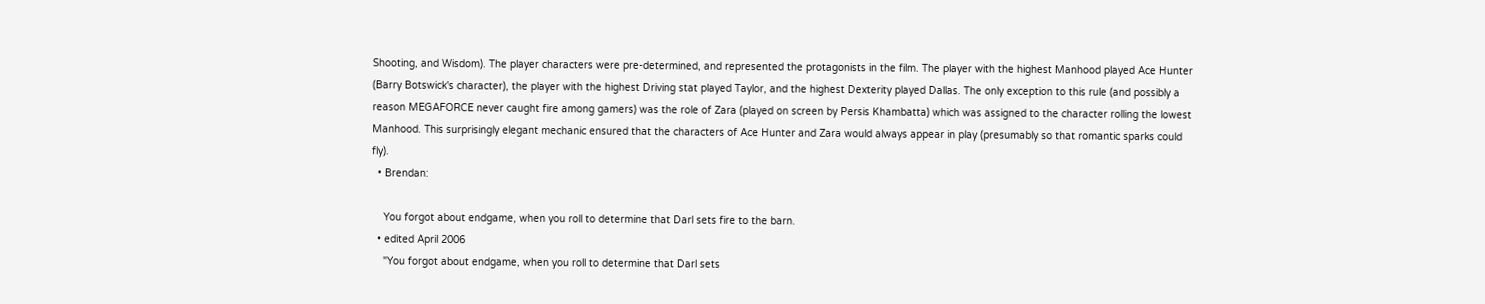Shooting, and Wisdom). The player characters were pre-determined, and represented the protagonists in the film. The player with the highest Manhood played Ace Hunter (Barry Botswick's character), the player with the highest Driving stat played Taylor, and the highest Dexterity played Dallas. The only exception to this rule (and possibly a reason MEGAFORCE never caught fire among gamers) was the role of Zara (played on screen by Persis Khambatta) which was assigned to the character rolling the lowest Manhood. This surprisingly elegant mechanic ensured that the characters of Ace Hunter and Zara would always appear in play (presumably so that romantic sparks could fly).
  • Brendan:

    You forgot about endgame, when you roll to determine that Darl sets fire to the barn.
  • edited April 2006
    "You forgot about endgame, when you roll to determine that Darl sets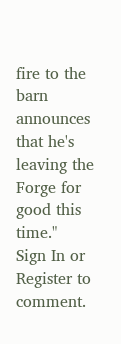fire to the barn announces that he's leaving the Forge for good this time."
Sign In or Register to comment.